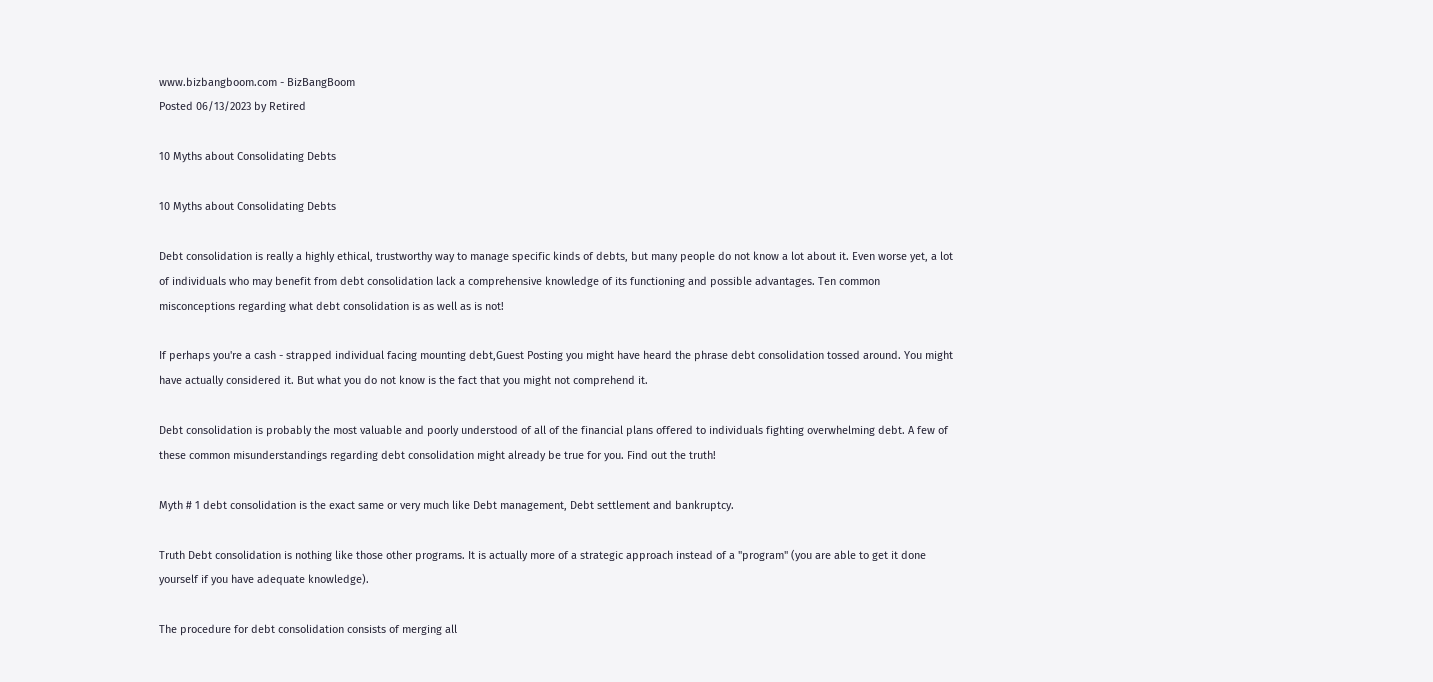www.bizbangboom.com - BizBangBoom
Posted 06/13/2023 by Retired

10 Myths about Consolidating Debts

10 Myths about Consolidating Debts

Debt consolidation is really a highly ethical, trustworthy way to manage specific kinds of debts, but many people do not know a lot about it. Even worse yet, a lot of individuals who may benefit from debt consolidation lack a comprehensive knowledge of its functioning and possible advantages. Ten common misconceptions regarding what debt consolidation is as well as is not!

If perhaps you're a cash - strapped individual facing mounting debt,Guest Posting you might have heard the phrase debt consolidation tossed around. You might have actually considered it. But what you do not know is the fact that you might not comprehend it.

Debt consolidation is probably the most valuable and poorly understood of all of the financial plans offered to individuals fighting overwhelming debt. A few of these common misunderstandings regarding debt consolidation might already be true for you. Find out the truth!

Myth # 1 debt consolidation is the exact same or very much like Debt management, Debt settlement and bankruptcy.

Truth Debt consolidation is nothing like those other programs. It is actually more of a strategic approach instead of a "program" (you are able to get it done yourself if you have adequate knowledge).

The procedure for debt consolidation consists of merging all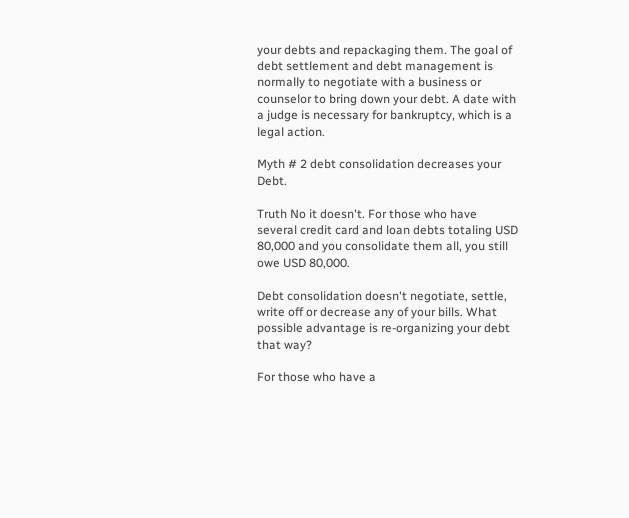your debts and repackaging them. The goal of debt settlement and debt management is normally to negotiate with a business or counselor to bring down your debt. A date with a judge is necessary for bankruptcy, which is a legal action.

Myth # 2 debt consolidation decreases your Debt.

Truth No it doesn't. For those who have several credit card and loan debts totaling USD 80,000 and you consolidate them all, you still owe USD 80,000.

Debt consolidation doesn't negotiate, settle, write off or decrease any of your bills. What possible advantage is re-organizing your debt that way?

For those who have a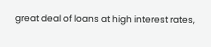great deal of loans at high interest rates,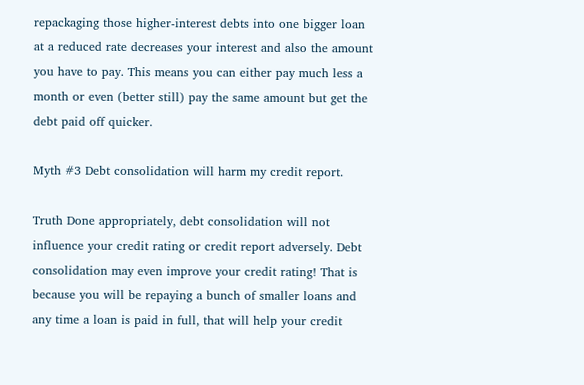repackaging those higher-interest debts into one bigger loan at a reduced rate decreases your interest and also the amount you have to pay. This means you can either pay much less a month or even (better still) pay the same amount but get the debt paid off quicker.

Myth #3 Debt consolidation will harm my credit report.

Truth Done appropriately, debt consolidation will not influence your credit rating or credit report adversely. Debt consolidation may even improve your credit rating! That is because you will be repaying a bunch of smaller loans and any time a loan is paid in full, that will help your credit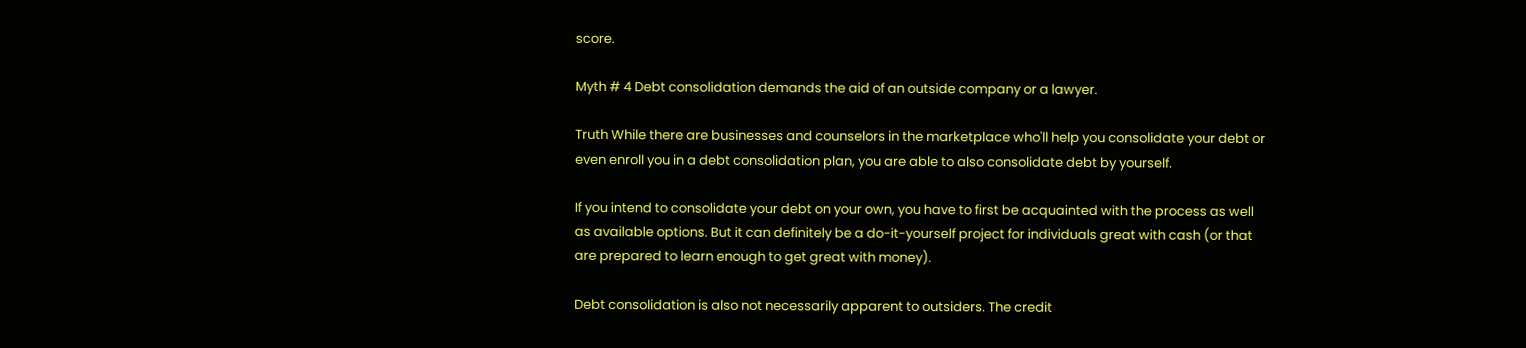score.

Myth # 4 Debt consolidation demands the aid of an outside company or a lawyer.

Truth While there are businesses and counselors in the marketplace who'll help you consolidate your debt or even enroll you in a debt consolidation plan, you are able to also consolidate debt by yourself.

If you intend to consolidate your debt on your own, you have to first be acquainted with the process as well as available options. But it can definitely be a do-it-yourself project for individuals great with cash (or that are prepared to learn enough to get great with money).

Debt consolidation is also not necessarily apparent to outsiders. The credit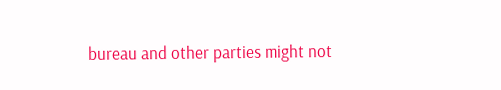bureau and other parties might not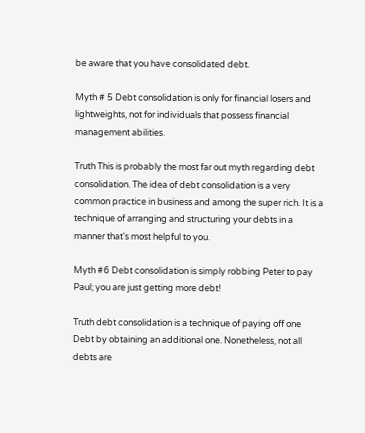be aware that you have consolidated debt.

Myth # 5 Debt consolidation is only for financial losers and lightweights, not for individuals that possess financial management abilities.

Truth This is probably the most far out myth regarding debt consolidation. The idea of debt consolidation is a very common practice in business and among the super rich. It is a technique of arranging and structuring your debts in a manner that's most helpful to you.

Myth #6 Debt consolidation is simply robbing Peter to pay Paul; you are just getting more debt!

Truth debt consolidation is a technique of paying off one Debt by obtaining an additional one. Nonetheless, not all debts are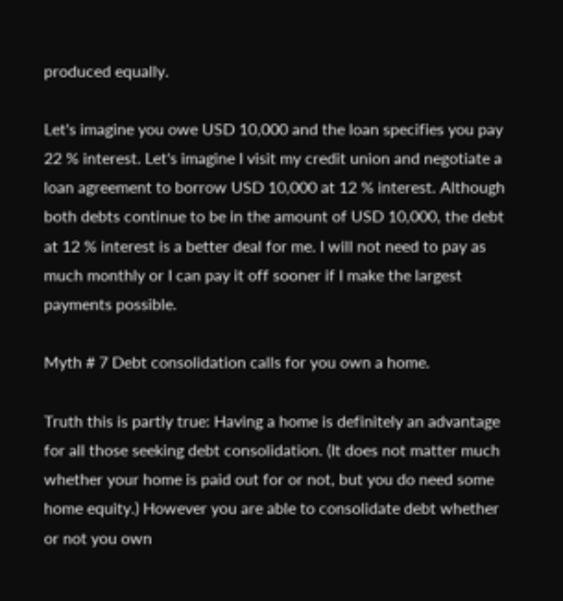produced equally.

Let's imagine you owe USD 10,000 and the loan specifies you pay 22 % interest. Let's imagine I visit my credit union and negotiate a loan agreement to borrow USD 10,000 at 12 % interest. Although both debts continue to be in the amount of USD 10,000, the debt at 12 % interest is a better deal for me. I will not need to pay as much monthly or I can pay it off sooner if I make the largest payments possible.

Myth # 7 Debt consolidation calls for you own a home.

Truth this is partly true: Having a home is definitely an advantage for all those seeking debt consolidation. (It does not matter much whether your home is paid out for or not, but you do need some home equity.) However you are able to consolidate debt whether or not you own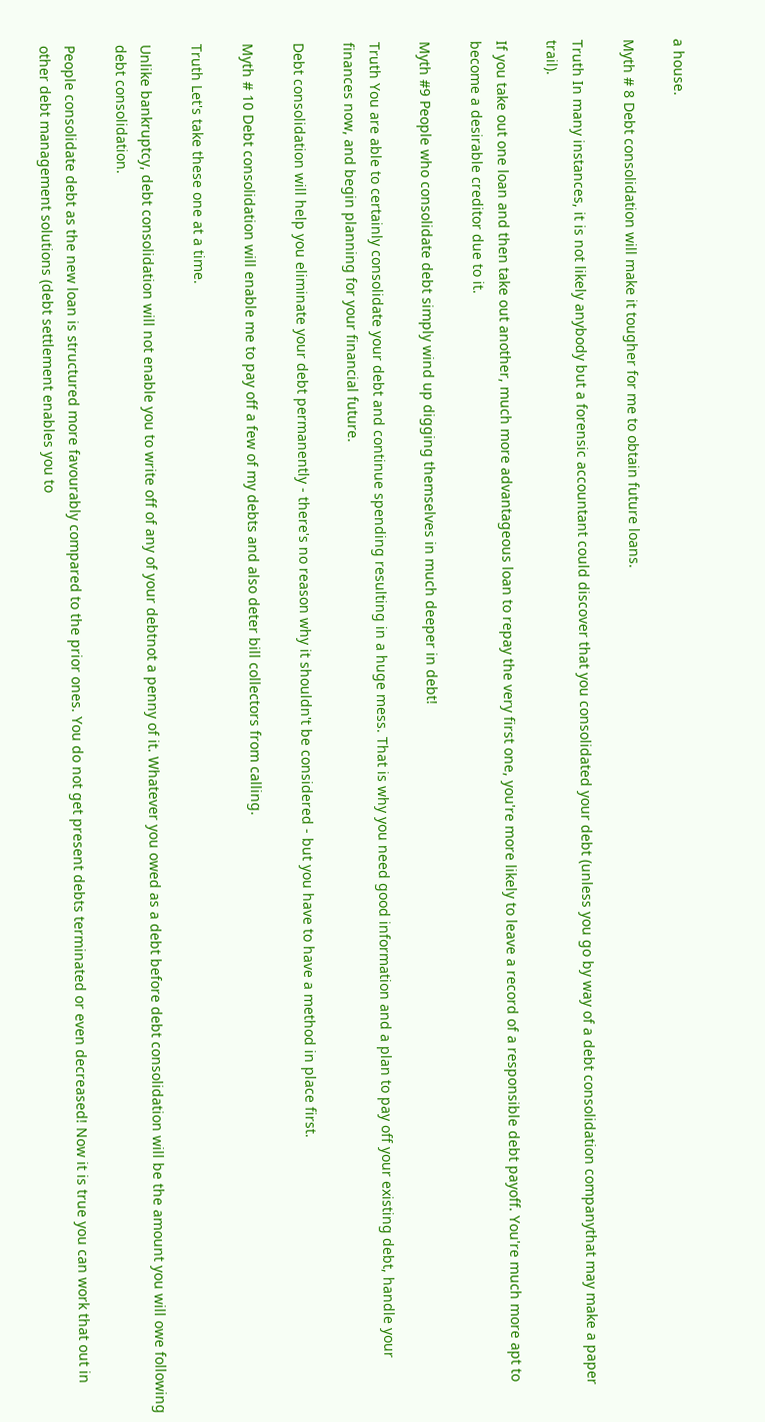a house.

Myth # 8 Debt consolidation will make it tougher for me to obtain future loans.

Truth In many instances, it is not likely anybody but a forensic accountant could discover that you consolidated your debt (unless you go by way of a debt consolidation companythat may make a paper trail).

If you take out one loan and then take out another, much more advantageous loan to repay the very first one, you're more likely to leave a record of a responsible debt payoff. You're much more apt to become a desirable creditor due to it.

Myth #9 People who consolidate debt simply wind up digging themselves in much deeper in debt!

Truth You are able to certainly consolidate your debt and continue spending resulting in a huge mess. That is why you need good information and a plan to pay off your existing debt, handle your finances now, and begin planning for your financial future.

Debt consolidation will help you eliminate your debt permanently - there's no reason why it shouldn't be considered - but you have to have a method in place first.

Myth # 10 Debt consolidation will enable me to pay off a few of my debts and also deter bill collectors from calling.

Truth Let's take these one at a time.

Unlike bankruptcy, debt consolidation will not enable you to write off of any of your debtnot a penny of it. Whatever you owed as a debt before debt consolidation will be the amount you will owe following debt consolidation.

People consolidate debt as the new loan is structured more favourably compared to the prior ones. You do not get present debts terminated or even decreased! Now it is true you can work that out in other debt management solutions (debt settlement enables you to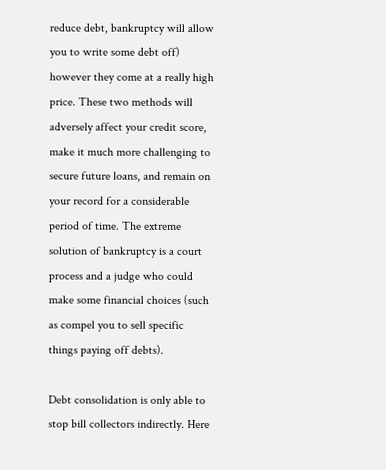reduce debt, bankruptcy will allow you to write some debt off) however they come at a really high price. These two methods will adversely affect your credit score, make it much more challenging to secure future loans, and remain on your record for a considerable period of time. The extreme solution of bankruptcy is a court process and a judge who could make some financial choices (such as compel you to sell specific things paying off debts).

Debt consolidation is only able to stop bill collectors indirectly. Here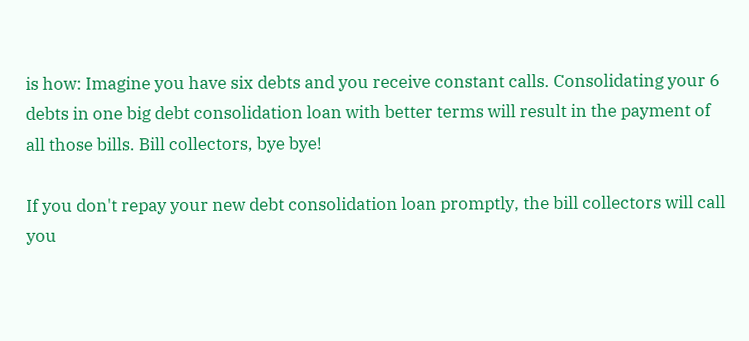is how: Imagine you have six debts and you receive constant calls. Consolidating your 6 debts in one big debt consolidation loan with better terms will result in the payment of all those bills. Bill collectors, bye bye!

If you don't repay your new debt consolidation loan promptly, the bill collectors will call you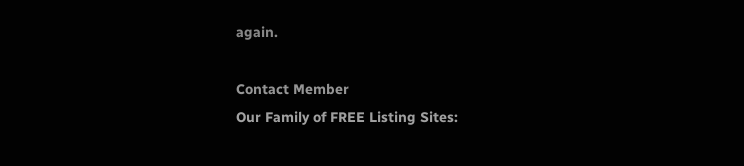again.

Contact Member
Our Family of FREE Listing Sites: